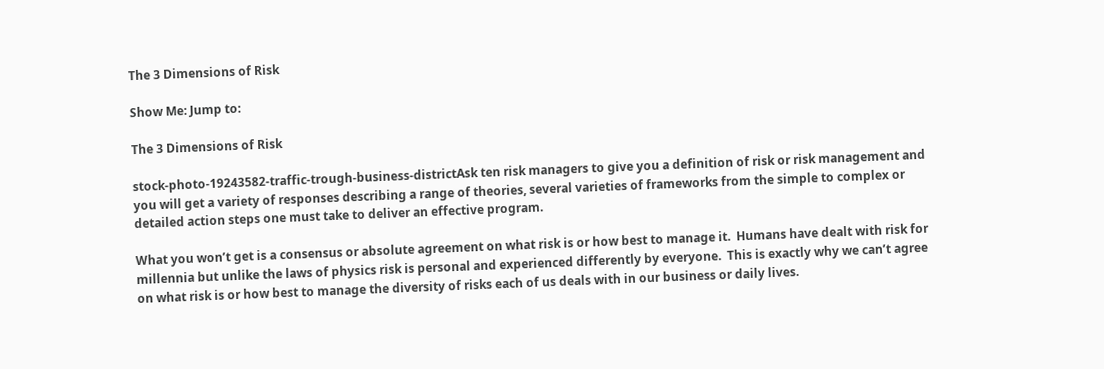The 3 Dimensions of Risk

Show Me: Jump to:

The 3 Dimensions of Risk

stock-photo-19243582-traffic-trough-business-districtAsk ten risk managers to give you a definition of risk or risk management and you will get a variety of responses describing a range of theories, several varieties of frameworks from the simple to complex or detailed action steps one must take to deliver an effective program.

What you won’t get is a consensus or absolute agreement on what risk is or how best to manage it.  Humans have dealt with risk for millennia but unlike the laws of physics risk is personal and experienced differently by everyone.  This is exactly why we can’t agree on what risk is or how best to manage the diversity of risks each of us deals with in our business or daily lives.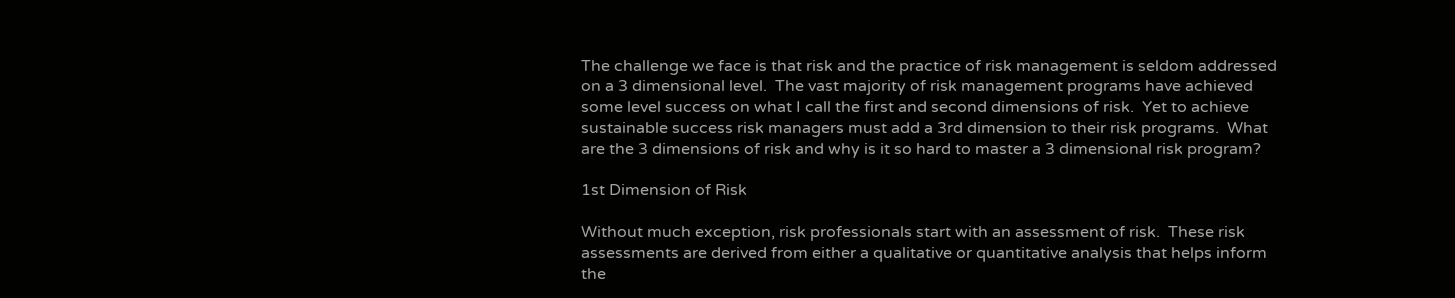The challenge we face is that risk and the practice of risk management is seldom addressed on a 3 dimensional level.  The vast majority of risk management programs have achieved some level success on what I call the first and second dimensions of risk.  Yet to achieve sustainable success risk managers must add a 3rd dimension to their risk programs.  What are the 3 dimensions of risk and why is it so hard to master a 3 dimensional risk program?

1st Dimension of Risk

Without much exception, risk professionals start with an assessment of risk.  These risk assessments are derived from either a qualitative or quantitative analysis that helps inform the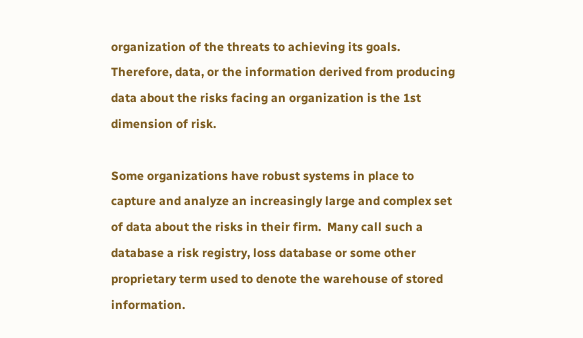organization of the threats to achieving its goals.  Therefore, data, or the information derived from producing data about the risks facing an organization is the 1st dimension of risk.

Some organizations have robust systems in place to capture and analyze an increasingly large and complex set of data about the risks in their firm.  Many call such a database a risk registry, loss database or some other proprietary term used to denote the warehouse of stored information.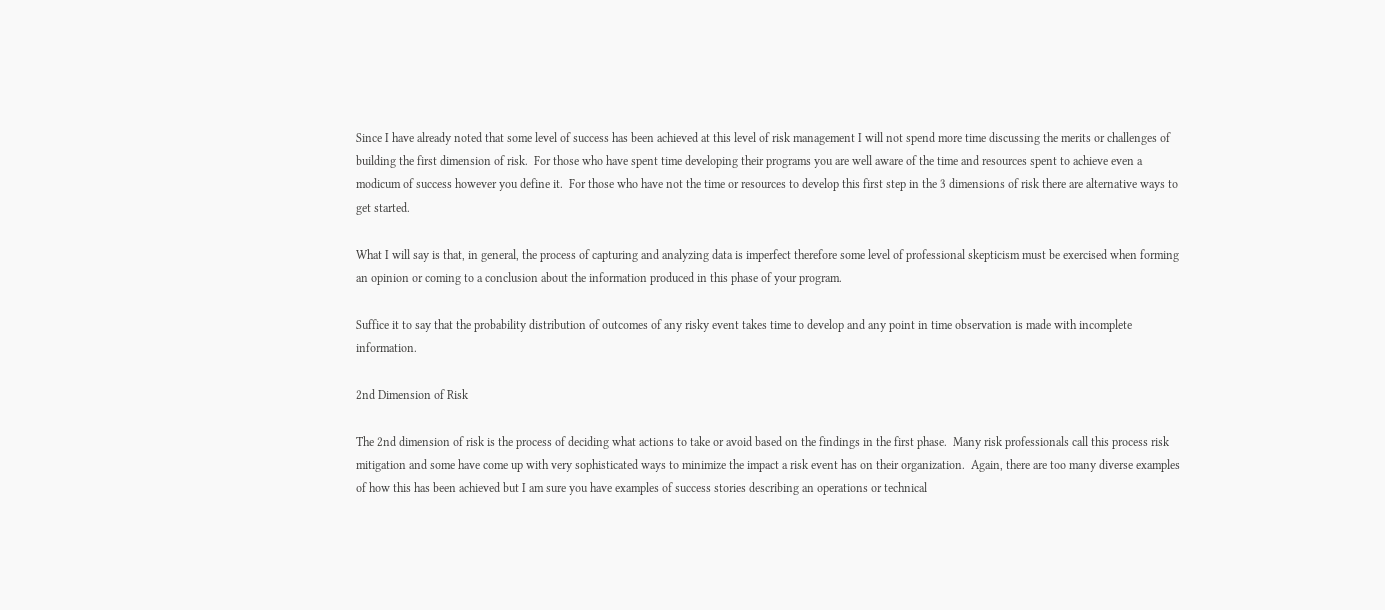Since I have already noted that some level of success has been achieved at this level of risk management I will not spend more time discussing the merits or challenges of building the first dimension of risk.  For those who have spent time developing their programs you are well aware of the time and resources spent to achieve even a modicum of success however you define it.  For those who have not the time or resources to develop this first step in the 3 dimensions of risk there are alternative ways to get started.

What I will say is that, in general, the process of capturing and analyzing data is imperfect therefore some level of professional skepticism must be exercised when forming an opinion or coming to a conclusion about the information produced in this phase of your program.

Suffice it to say that the probability distribution of outcomes of any risky event takes time to develop and any point in time observation is made with incomplete information.

2nd Dimension of Risk

The 2nd dimension of risk is the process of deciding what actions to take or avoid based on the findings in the first phase.  Many risk professionals call this process risk mitigation and some have come up with very sophisticated ways to minimize the impact a risk event has on their organization.  Again, there are too many diverse examples of how this has been achieved but I am sure you have examples of success stories describing an operations or technical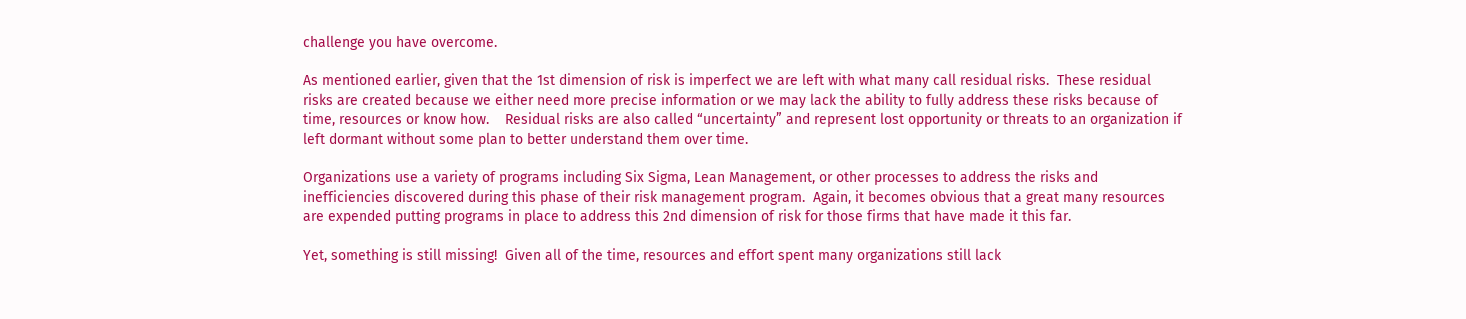challenge you have overcome.

As mentioned earlier, given that the 1st dimension of risk is imperfect we are left with what many call residual risks.  These residual risks are created because we either need more precise information or we may lack the ability to fully address these risks because of time, resources or know how.    Residual risks are also called “uncertainty” and represent lost opportunity or threats to an organization if left dormant without some plan to better understand them over time.

Organizations use a variety of programs including Six Sigma, Lean Management, or other processes to address the risks and inefficiencies discovered during this phase of their risk management program.  Again, it becomes obvious that a great many resources are expended putting programs in place to address this 2nd dimension of risk for those firms that have made it this far.

Yet, something is still missing!  Given all of the time, resources and effort spent many organizations still lack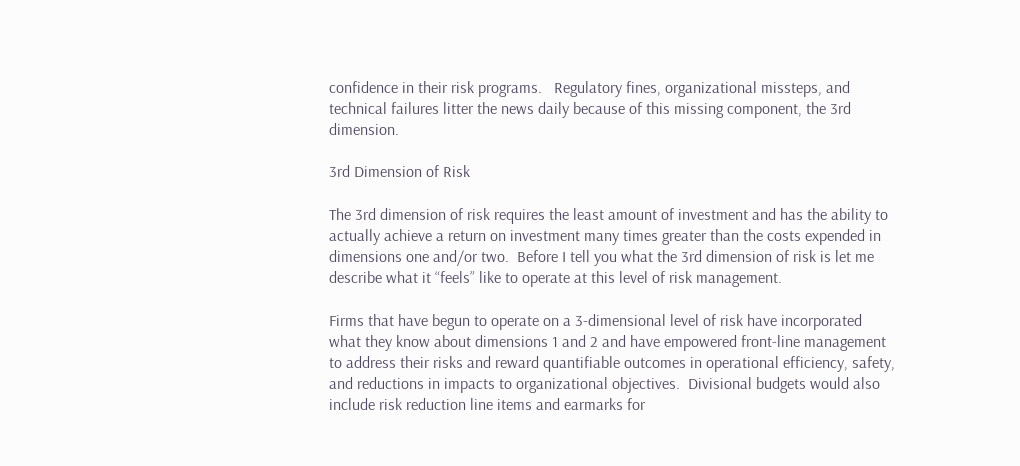confidence in their risk programs.   Regulatory fines, organizational missteps, and technical failures litter the news daily because of this missing component, the 3rd dimension.

3rd Dimension of Risk

The 3rd dimension of risk requires the least amount of investment and has the ability to actually achieve a return on investment many times greater than the costs expended in dimensions one and/or two.  Before I tell you what the 3rd dimension of risk is let me describe what it “feels” like to operate at this level of risk management.

Firms that have begun to operate on a 3-dimensional level of risk have incorporated what they know about dimensions 1 and 2 and have empowered front-line management to address their risks and reward quantifiable outcomes in operational efficiency, safety, and reductions in impacts to organizational objectives.  Divisional budgets would also include risk reduction line items and earmarks for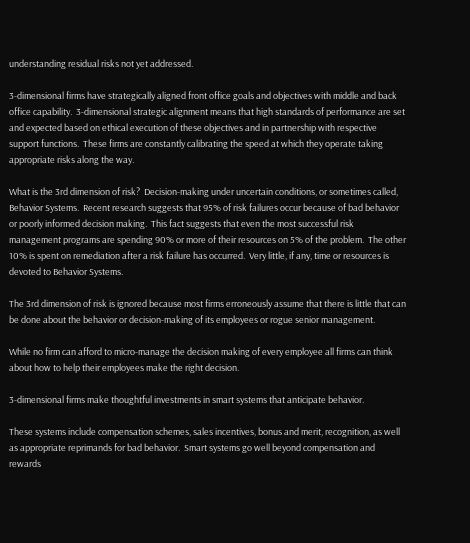understanding residual risks not yet addressed.

3-dimensional firms have strategically aligned front office goals and objectives with middle and back office capability.  3-dimensional strategic alignment means that high standards of performance are set and expected based on ethical execution of these objectives and in partnership with respective support functions.  These firms are constantly calibrating the speed at which they operate taking appropriate risks along the way.

What is the 3rd dimension of risk?  Decision-making under uncertain conditions, or sometimes called, Behavior Systems.  Recent research suggests that 95% of risk failures occur because of bad behavior or poorly informed decision making.  This fact suggests that even the most successful risk management programs are spending 90% or more of their resources on 5% of the problem.  The other 10% is spent on remediation after a risk failure has occurred.  Very little, if any, time or resources is devoted to Behavior Systems.

The 3rd dimension of risk is ignored because most firms erroneously assume that there is little that can be done about the behavior or decision-making of its employees or rogue senior management.

While no firm can afford to micro-manage the decision making of every employee all firms can think about how to help their employees make the right decision.

3-dimensional firms make thoughtful investments in smart systems that anticipate behavior.

These systems include compensation schemes, sales incentives, bonus and merit, recognition, as well as appropriate reprimands for bad behavior.  Smart systems go well beyond compensation and rewards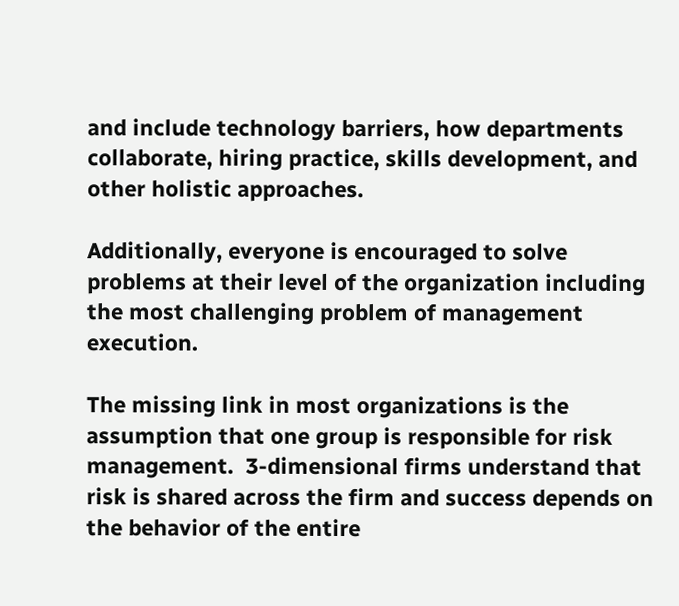and include technology barriers, how departments collaborate, hiring practice, skills development, and other holistic approaches.

Additionally, everyone is encouraged to solve problems at their level of the organization including the most challenging problem of management execution.

The missing link in most organizations is the assumption that one group is responsible for risk management.  3-dimensional firms understand that risk is shared across the firm and success depends on the behavior of the entire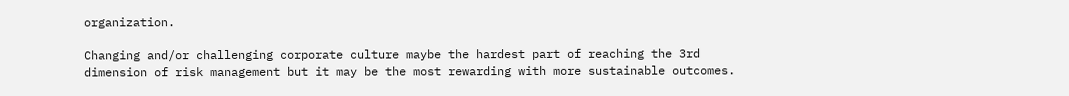organization.

Changing and/or challenging corporate culture maybe the hardest part of reaching the 3rd dimension of risk management but it may be the most rewarding with more sustainable outcomes.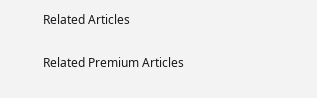Related Articles

Related Premium Articles